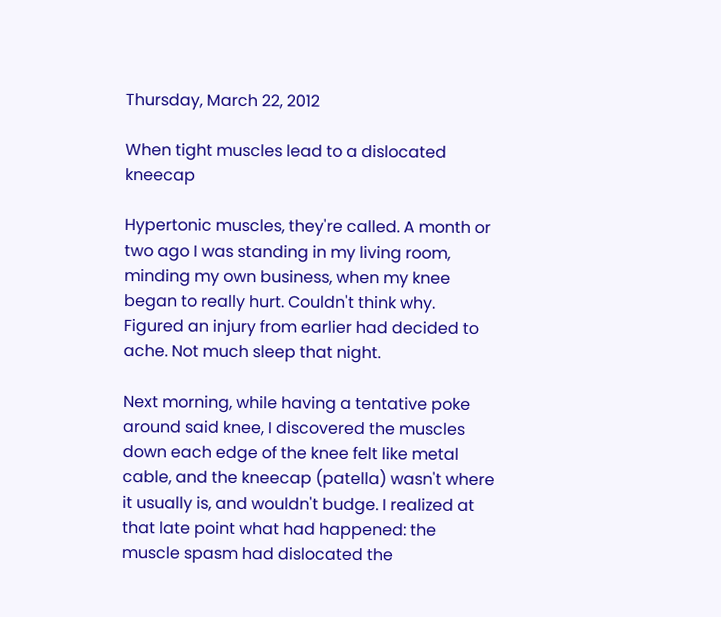Thursday, March 22, 2012

When tight muscles lead to a dislocated kneecap

Hypertonic muscles, they're called. A month or two ago I was standing in my living room, minding my own business, when my knee began to really hurt. Couldn't think why. Figured an injury from earlier had decided to ache. Not much sleep that night.

Next morning, while having a tentative poke around said knee, I discovered the muscles down each edge of the knee felt like metal cable, and the kneecap (patella) wasn't where it usually is, and wouldn't budge. I realized at that late point what had happened: the muscle spasm had dislocated the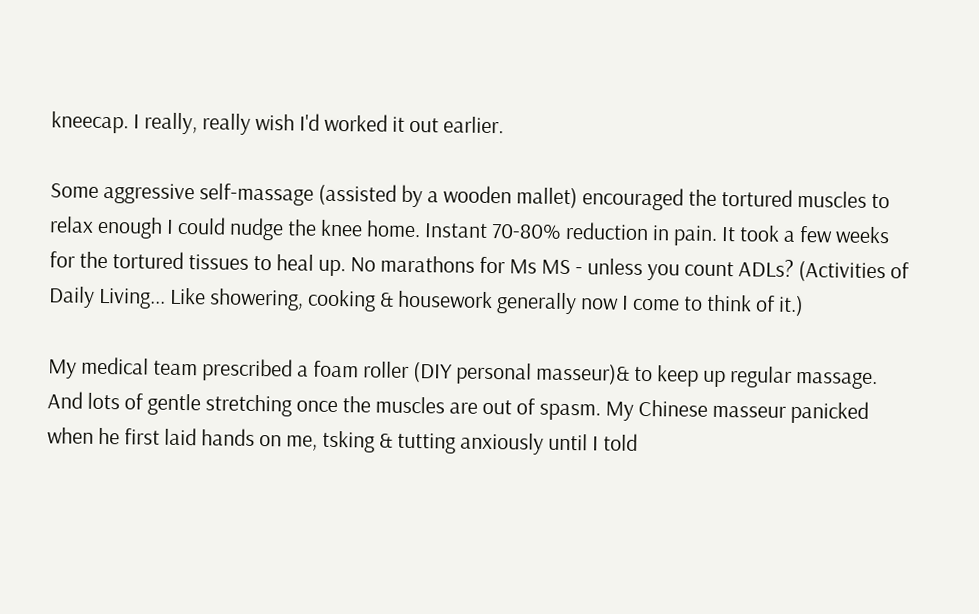kneecap. I really, really wish I'd worked it out earlier.

Some aggressive self-massage (assisted by a wooden mallet) encouraged the tortured muscles to relax enough I could nudge the knee home. Instant 70-80% reduction in pain. It took a few weeks for the tortured tissues to heal up. No marathons for Ms MS - unless you count ADLs? (Activities of Daily Living... Like showering, cooking & housework generally now I come to think of it.)

My medical team prescribed a foam roller (DIY personal masseur)& to keep up regular massage. And lots of gentle stretching once the muscles are out of spasm. My Chinese masseur panicked when he first laid hands on me, tsking & tutting anxiously until I told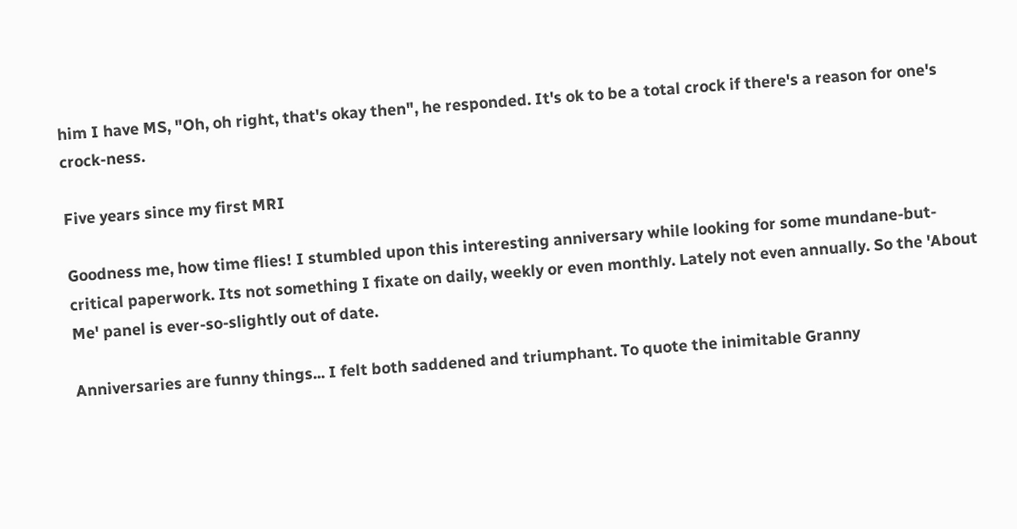him I have MS, "Oh, oh right, that's okay then", he responded. It's ok to be a total crock if there's a reason for one's crock-ness.

Five years since my first MRI

Goodness me, how time flies! I stumbled upon this interesting anniversary while looking for some mundane-but-critical paperwork. Its not something I fixate on daily, weekly or even monthly. Lately not even annually. So the 'About Me' panel is ever-so-slightly out of date.

Anniversaries are funny things... I felt both saddened and triumphant. To quote the inimitable Granny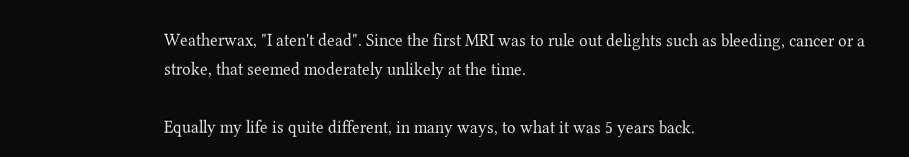Weatherwax, "I aten't dead". Since the first MRI was to rule out delights such as bleeding, cancer or a stroke, that seemed moderately unlikely at the time.

Equally my life is quite different, in many ways, to what it was 5 years back.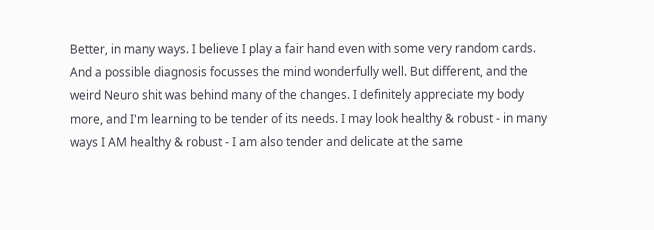Better, in many ways. I believe I play a fair hand even with some very random cards. And a possible diagnosis focusses the mind wonderfully well. But different, and the weird Neuro shit was behind many of the changes. I definitely appreciate my body more, and I'm learning to be tender of its needs. I may look healthy & robust - in many ways I AM healthy & robust - I am also tender and delicate at the same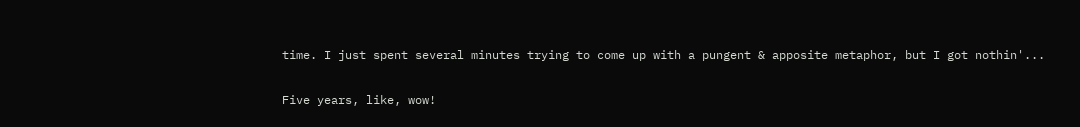time. I just spent several minutes trying to come up with a pungent & apposite metaphor, but I got nothin'...

Five years, like, wow!